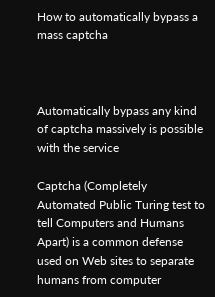How to automatically bypass a mass captcha



Automatically bypass any kind of captcha massively is possible with the service

Captcha (Completely Automated Public Turing test to tell Computers and Humans Apart) is a common defense used on Web sites to separate humans from computer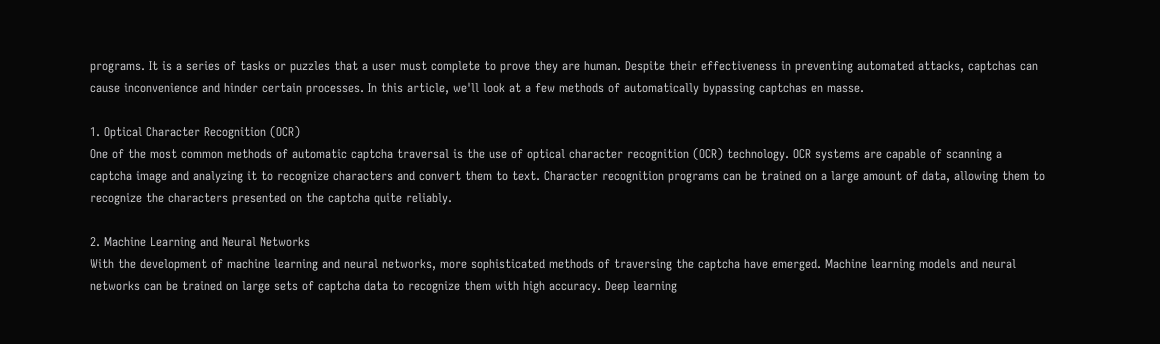programs. It is a series of tasks or puzzles that a user must complete to prove they are human. Despite their effectiveness in preventing automated attacks, captchas can cause inconvenience and hinder certain processes. In this article, we'll look at a few methods of automatically bypassing captchas en masse.

1. Optical Character Recognition (OCR)
One of the most common methods of automatic captcha traversal is the use of optical character recognition (OCR) technology. OCR systems are capable of scanning a captcha image and analyzing it to recognize characters and convert them to text. Character recognition programs can be trained on a large amount of data, allowing them to recognize the characters presented on the captcha quite reliably.

2. Machine Learning and Neural Networks
With the development of machine learning and neural networks, more sophisticated methods of traversing the captcha have emerged. Machine learning models and neural networks can be trained on large sets of captcha data to recognize them with high accuracy. Deep learning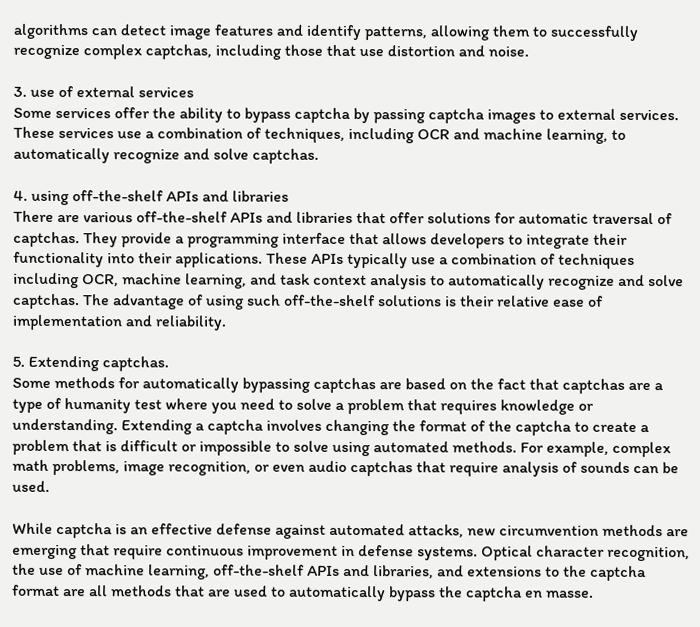algorithms can detect image features and identify patterns, allowing them to successfully recognize complex captchas, including those that use distortion and noise.

3. use of external services
Some services offer the ability to bypass captcha by passing captcha images to external services. These services use a combination of techniques, including OCR and machine learning, to automatically recognize and solve captchas.

4. using off-the-shelf APIs and libraries
There are various off-the-shelf APIs and libraries that offer solutions for automatic traversal of captchas. They provide a programming interface that allows developers to integrate their functionality into their applications. These APIs typically use a combination of techniques including OCR, machine learning, and task context analysis to automatically recognize and solve captchas. The advantage of using such off-the-shelf solutions is their relative ease of implementation and reliability.

5. Extending captchas.
Some methods for automatically bypassing captchas are based on the fact that captchas are a type of humanity test where you need to solve a problem that requires knowledge or understanding. Extending a captcha involves changing the format of the captcha to create a problem that is difficult or impossible to solve using automated methods. For example, complex math problems, image recognition, or even audio captchas that require analysis of sounds can be used.

While captcha is an effective defense against automated attacks, new circumvention methods are emerging that require continuous improvement in defense systems. Optical character recognition, the use of machine learning, off-the-shelf APIs and libraries, and extensions to the captcha format are all methods that are used to automatically bypass the captcha en masse.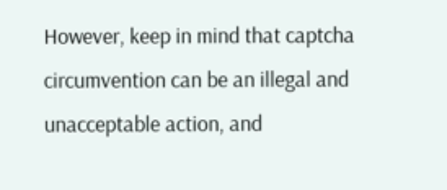However, keep in mind that captcha circumvention can be an illegal and unacceptable action, and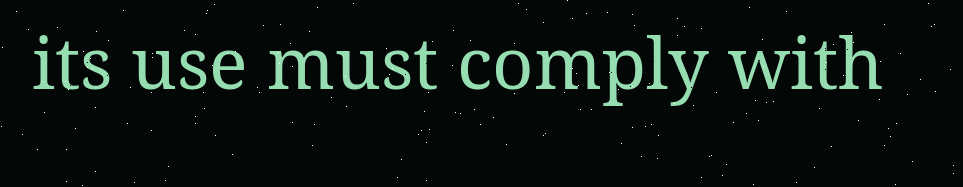its use must comply with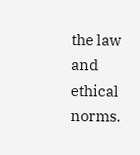the law and ethical norms.